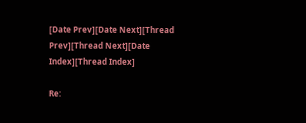[Date Prev][Date Next][Thread Prev][Thread Next][Date Index][Thread Index]

Re: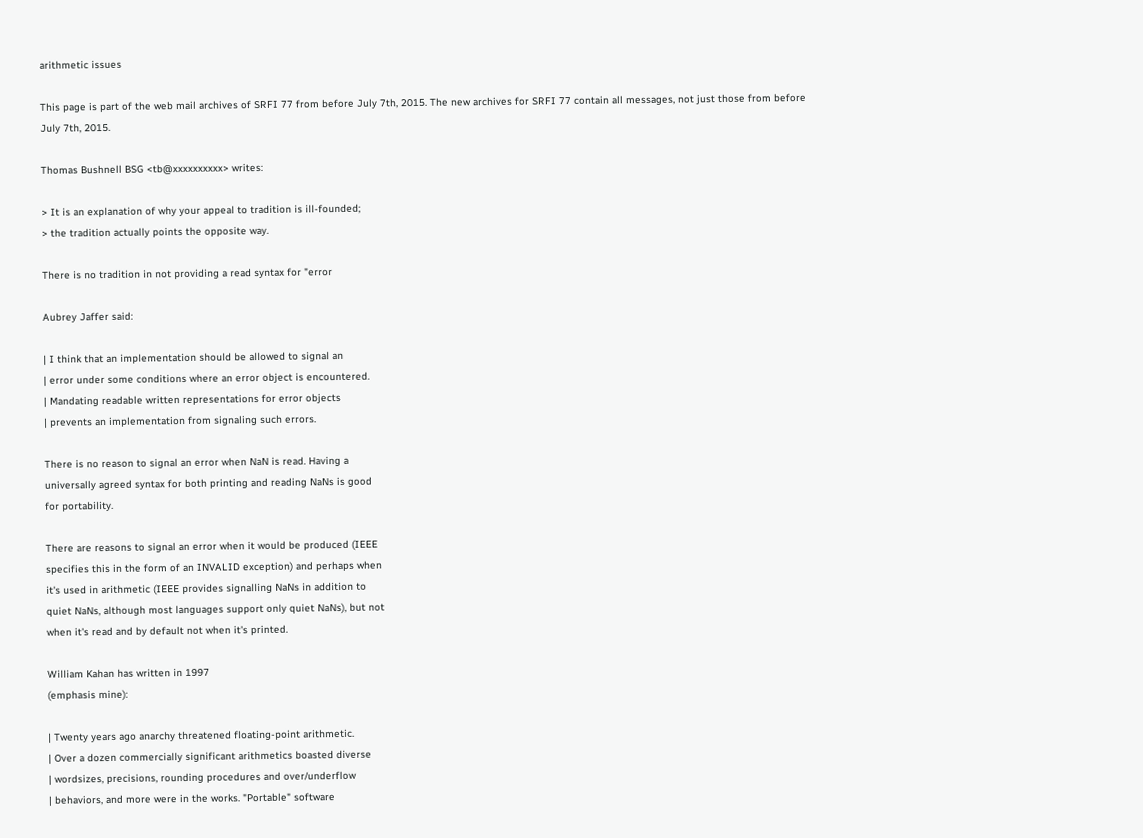arithmetic issues

This page is part of the web mail archives of SRFI 77 from before July 7th, 2015. The new archives for SRFI 77 contain all messages, not just those from before July 7th, 2015.

Thomas Bushnell BSG <tb@xxxxxxxxxx> writes:

> It is an explanation of why your appeal to tradition is ill-founded;
> the tradition actually points the opposite way.

There is no tradition in not providing a read syntax for "error

Aubrey Jaffer said:

| I think that an implementation should be allowed to signal an
| error under some conditions where an error object is encountered.
| Mandating readable written representations for error objects
| prevents an implementation from signaling such errors.

There is no reason to signal an error when NaN is read. Having a
universally agreed syntax for both printing and reading NaNs is good
for portability.

There are reasons to signal an error when it would be produced (IEEE
specifies this in the form of an INVALID exception) and perhaps when
it's used in arithmetic (IEEE provides signalling NaNs in addition to
quiet NaNs, although most languages support only quiet NaNs), but not
when it's read and by default not when it's printed.

William Kahan has written in 1997
(emphasis mine):

| Twenty years ago anarchy threatened floating-point arithmetic.
| Over a dozen commercially significant arithmetics boasted diverse
| wordsizes, precisions, rounding procedures and over/underflow
| behaviors, and more were in the works. "Portable" software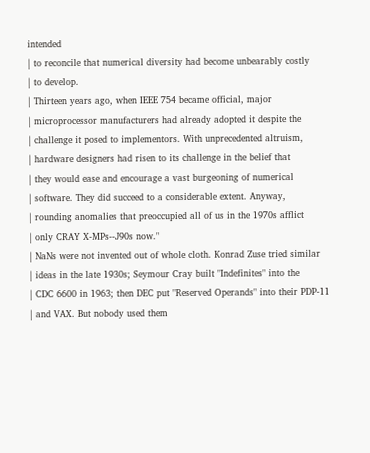intended
| to reconcile that numerical diversity had become unbearably costly
| to develop.
| Thirteen years ago, when IEEE 754 became official, major
| microprocessor manufacturers had already adopted it despite the
| challenge it posed to implementors. With unprecedented altruism,
| hardware designers had risen to its challenge in the belief that
| they would ease and encourage a vast burgeoning of numerical
| software. They did succeed to a considerable extent. Anyway,
| rounding anomalies that preoccupied all of us in the 1970s afflict
| only CRAY X-MPs--J90s now."
| NaNs were not invented out of whole cloth. Konrad Zuse tried similar
| ideas in the late 1930s; Seymour Cray built "Indefinites" into the
| CDC 6600 in 1963; then DEC put "Reserved Operands" into their PDP-11
| and VAX. But nobody used them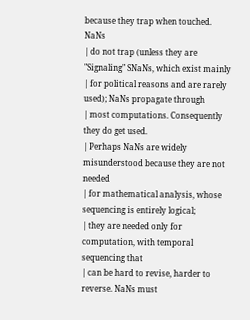because they trap when touched. NaNs
| do not trap (unless they are "Signaling" SNaNs, which exist mainly
| for political reasons and are rarely used); NaNs propagate through
| most computations. Consequently they do get used.
| Perhaps NaNs are widely misunderstood because they are not needed
| for mathematical analysis, whose sequencing is entirely logical;
| they are needed only for computation, with temporal sequencing that
| can be hard to revise, harder to reverse. NaNs must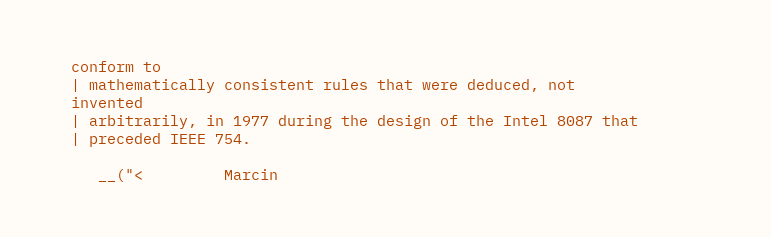conform to
| mathematically consistent rules that were deduced, not invented
| arbitrarily, in 1977 during the design of the Intel 8087 that
| preceded IEEE 754.

   __("<         Marcin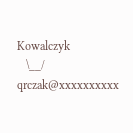Kowalczyk
   \__/       qrczak@xxxxxxxxxx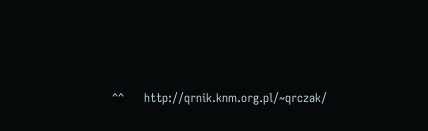^^     http://qrnik.knm.org.pl/~qrczak/